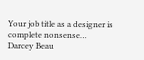Your job title as a designer is complete nonsense…
Darcey Beau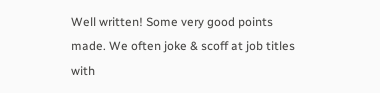Well written! Some very good points made. We often joke & scoff at job titles with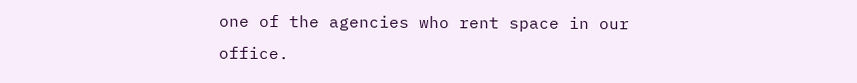one of the agencies who rent space in our office.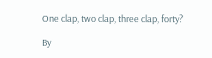One clap, two clap, three clap, forty?

By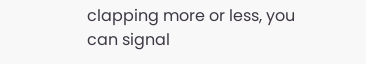clapping more or less, you can signal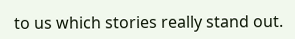to us which stories really stand out.